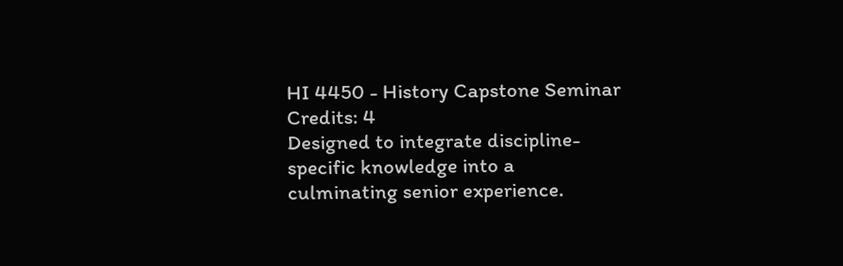HI 4450 - History Capstone Seminar
Credits: 4
Designed to integrate discipline-specific knowledge into a culminating senior experience.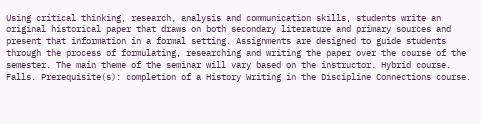Using critical thinking, research, analysis and communication skills, students write an original historical paper that draws on both secondary literature and primary sources and present that information in a formal setting. Assignments are designed to guide students through the process of formulating, researching and writing the paper over the course of the semester. The main theme of the seminar will vary based on the instructor. Hybrid course. Falls. Prerequisite(s): completion of a History Writing in the Discipline Connections course.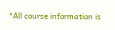*All course information is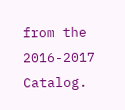from the 2016-2017 Catalog.